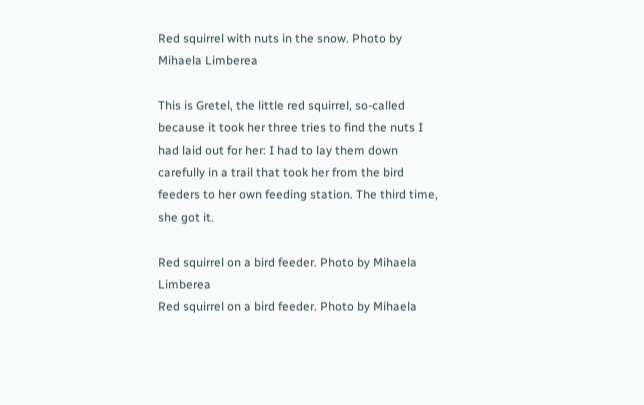Red squirrel with nuts in the snow. Photo by Mihaela Limberea

This is Gretel, the little red squirrel, so-called because it took her three tries to find the nuts I had laid out for her: I had to lay them down carefully in a trail that took her from the bird feeders to her own feeding station. The third time, she got it.

Red squirrel on a bird feeder. Photo by Mihaela Limberea
Red squirrel on a bird feeder. Photo by Mihaela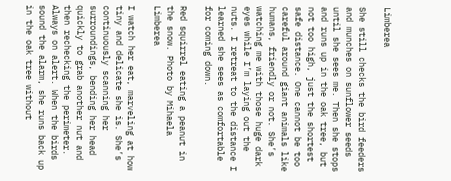Limberea

She still checks the bird feeders and munches on sunflower seeds until she sees me. Then she stops and runs up in the oak tree, but not too high, just the shortest safe distance. One cannot be too careful around giant animals like humans, friendly or not. She’s watching me with those huge dark eyes while I’m laying out the nuts. I retreat to the distance I learned she sees as comfortable for coming down.

Red squirrel eating a peanut in the snow. Photo by Mihaela Limberea

I watch her eat, marveling at how tiny and delicate she is. She’s continuously scanning her surroundings, bending her head quickly to grab another nut and then rechecking the perimeter. Always on alert. When the birds sound the alarm, she runs back up in the oak tree without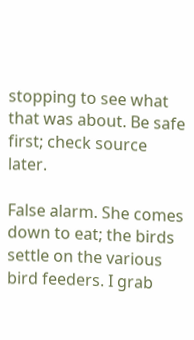stopping to see what that was about. Be safe first; check source later.

False alarm. She comes down to eat; the birds settle on the various bird feeders. I grab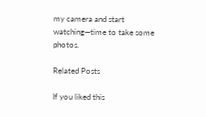my camera and start watching—time to take some photos.

Related Posts

If you liked this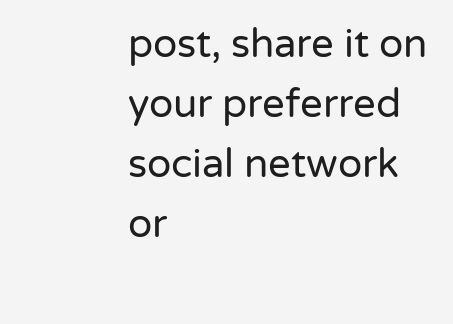post, share it on your preferred social network or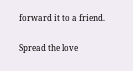forward it to a friend.

Spread the love